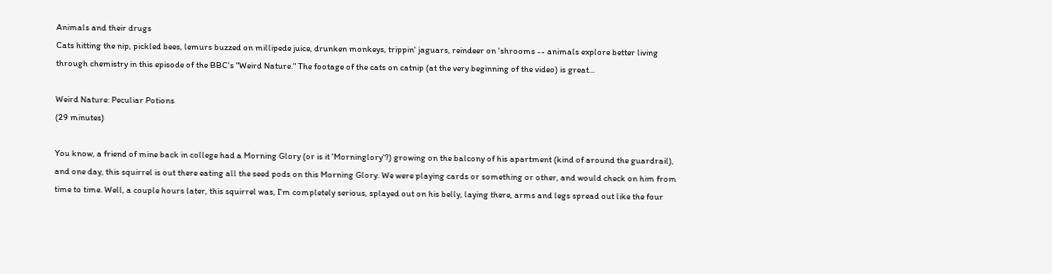Animals and their drugs
Cats hitting the nip, pickled bees, lemurs buzzed on millipede juice, drunken monkeys, trippin' jaguars, reindeer on 'shrooms -- animals explore better living through chemistry in this episode of the BBC's "Weird Nature." The footage of the cats on catnip (at the very beginning of the video) is great...

Weird Nature: Peculiar Potions
(29 minutes)

You know, a friend of mine back in college had a Morning Glory (or is it 'Morninglory'?) growing on the balcony of his apartment (kind of around the guardrail), and one day, this squirrel is out there eating all the seed pods on this Morning Glory. We were playing cards or something or other, and would check on him from time to time. Well, a couple hours later, this squirrel was, I'm completely serious, splayed out on his belly, laying there, arms and legs spread out like the four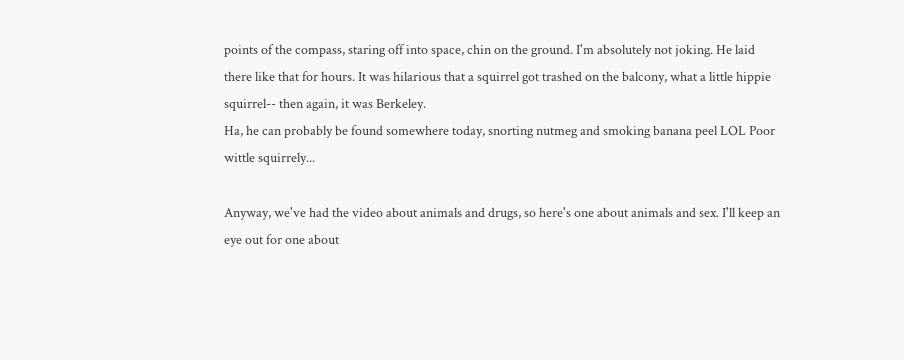points of the compass, staring off into space, chin on the ground. I'm absolutely not joking. He laid there like that for hours. It was hilarious that a squirrel got trashed on the balcony, what a little hippie squirrel-- then again, it was Berkeley.
Ha, he can probably be found somewhere today, snorting nutmeg and smoking banana peel LOL Poor wittle squirrely...

Anyway, we've had the video about animals and drugs, so here's one about animals and sex. I'll keep an eye out for one about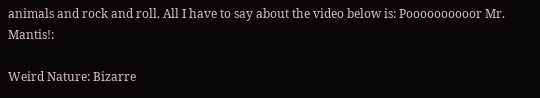animals and rock and roll. All I have to say about the video below is: Poooooooooor Mr. Mantis!:

Weird Nature: Bizarre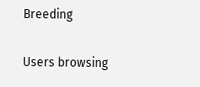Breeding


Users browsing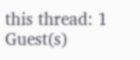this thread: 1 Guest(s)